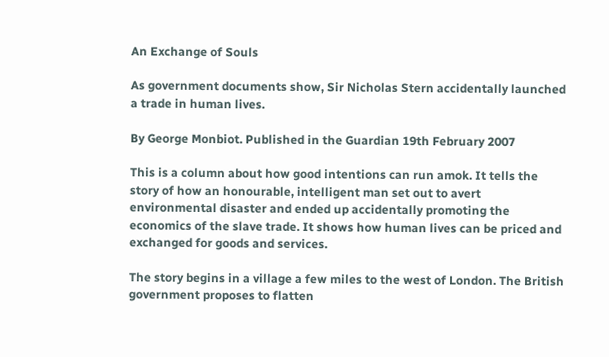An Exchange of Souls

As government documents show, Sir Nicholas Stern accidentally launched a trade in human lives.

By George Monbiot. Published in the Guardian 19th February 2007

This is a column about how good intentions can run amok. It tells the story of how an honourable, intelligent man set out to avert environmental disaster and ended up accidentally promoting the economics of the slave trade. It shows how human lives can be priced and exchanged for goods and services.

The story begins in a village a few miles to the west of London. The British government proposes to flatten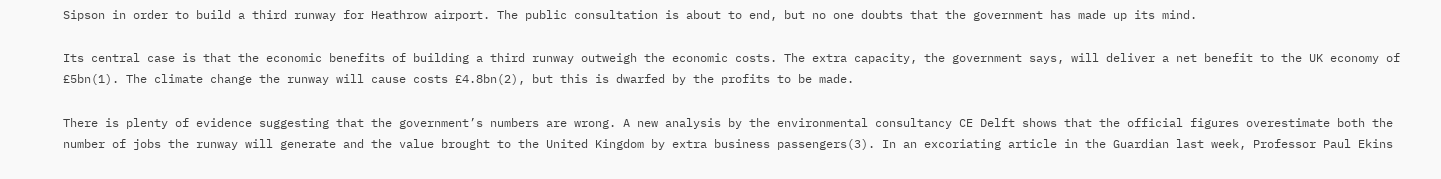Sipson in order to build a third runway for Heathrow airport. The public consultation is about to end, but no one doubts that the government has made up its mind.

Its central case is that the economic benefits of building a third runway outweigh the economic costs. The extra capacity, the government says, will deliver a net benefit to the UK economy of £5bn(1). The climate change the runway will cause costs £4.8bn(2), but this is dwarfed by the profits to be made.

There is plenty of evidence suggesting that the government’s numbers are wrong. A new analysis by the environmental consultancy CE Delft shows that the official figures overestimate both the number of jobs the runway will generate and the value brought to the United Kingdom by extra business passengers(3). In an excoriating article in the Guardian last week, Professor Paul Ekins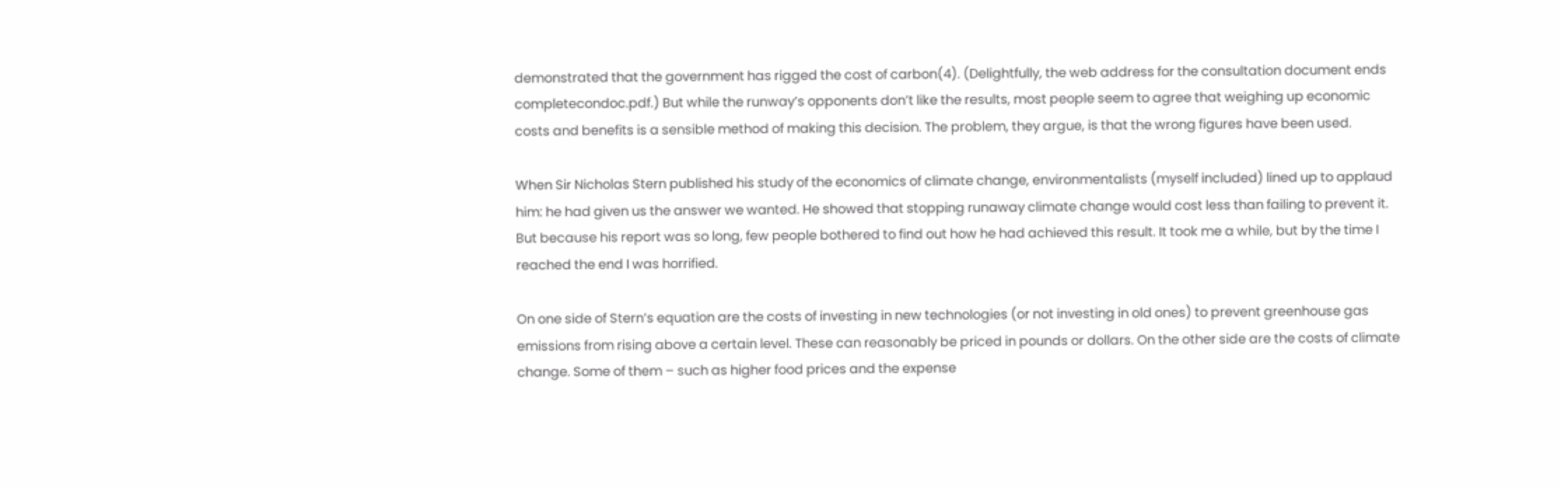demonstrated that the government has rigged the cost of carbon(4). (Delightfully, the web address for the consultation document ends completecondoc.pdf.) But while the runway’s opponents don’t like the results, most people seem to agree that weighing up economic costs and benefits is a sensible method of making this decision. The problem, they argue, is that the wrong figures have been used.

When Sir Nicholas Stern published his study of the economics of climate change, environmentalists (myself included) lined up to applaud him: he had given us the answer we wanted. He showed that stopping runaway climate change would cost less than failing to prevent it. But because his report was so long, few people bothered to find out how he had achieved this result. It took me a while, but by the time I reached the end I was horrified.

On one side of Stern’s equation are the costs of investing in new technologies (or not investing in old ones) to prevent greenhouse gas emissions from rising above a certain level. These can reasonably be priced in pounds or dollars. On the other side are the costs of climate change. Some of them – such as higher food prices and the expense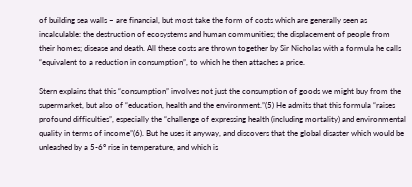of building sea walls – are financial, but most take the form of costs which are generally seen as incalculable: the destruction of ecosystems and human communities; the displacement of people from their homes; disease and death. All these costs are thrown together by Sir Nicholas with a formula he calls “equivalent to a reduction in consumption”, to which he then attaches a price.

Stern explains that this “consumption” involves not just the consumption of goods we might buy from the supermarket, but also of “education, health and the environment.”(5) He admits that this formula “raises profound difficulties”, especially the “challenge of expressing health (including mortality) and environmental quality in terms of income”(6). But he uses it anyway, and discovers that the global disaster which would be unleashed by a 5-6° rise in temperature, and which is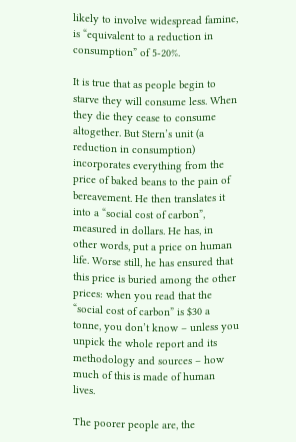likely to involve widespread famine, is “equivalent to a reduction in consumption” of 5-20%.

It is true that as people begin to starve they will consume less. When they die they cease to consume altogether. But Stern’s unit (a reduction in consumption) incorporates everything from the price of baked beans to the pain of bereavement. He then translates it into a “social cost of carbon”, measured in dollars. He has, in other words, put a price on human life. Worse still, he has ensured that this price is buried among the other prices: when you read that the “social cost of carbon” is $30 a tonne, you don’t know – unless you unpick the whole report and its methodology and sources – how much of this is made of human lives.

The poorer people are, the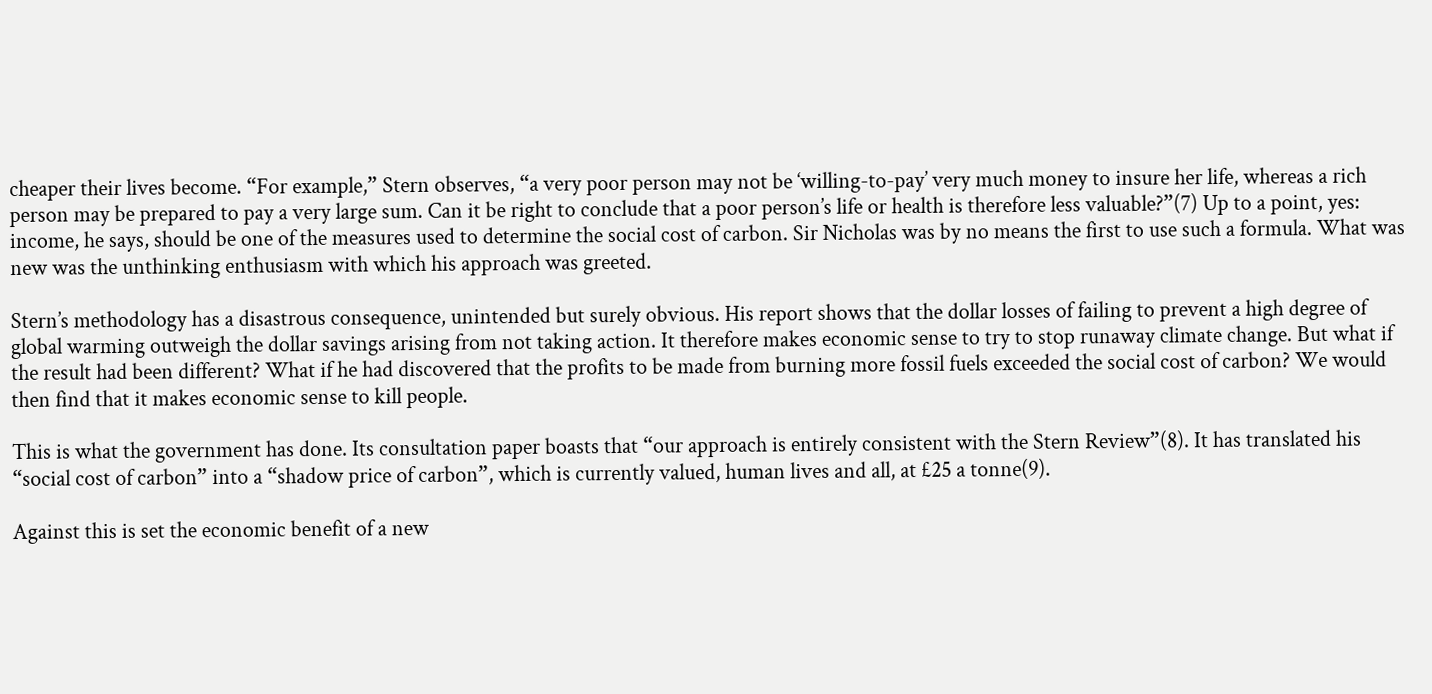cheaper their lives become. “For example,” Stern observes, “a very poor person may not be ‘willing-to-pay’ very much money to insure her life, whereas a rich person may be prepared to pay a very large sum. Can it be right to conclude that a poor person’s life or health is therefore less valuable?”(7) Up to a point, yes: income, he says, should be one of the measures used to determine the social cost of carbon. Sir Nicholas was by no means the first to use such a formula. What was new was the unthinking enthusiasm with which his approach was greeted.

Stern’s methodology has a disastrous consequence, unintended but surely obvious. His report shows that the dollar losses of failing to prevent a high degree of global warming outweigh the dollar savings arising from not taking action. It therefore makes economic sense to try to stop runaway climate change. But what if the result had been different? What if he had discovered that the profits to be made from burning more fossil fuels exceeded the social cost of carbon? We would then find that it makes economic sense to kill people.

This is what the government has done. Its consultation paper boasts that “our approach is entirely consistent with the Stern Review”(8). It has translated his “social cost of carbon” into a “shadow price of carbon”, which is currently valued, human lives and all, at £25 a tonne(9).

Against this is set the economic benefit of a new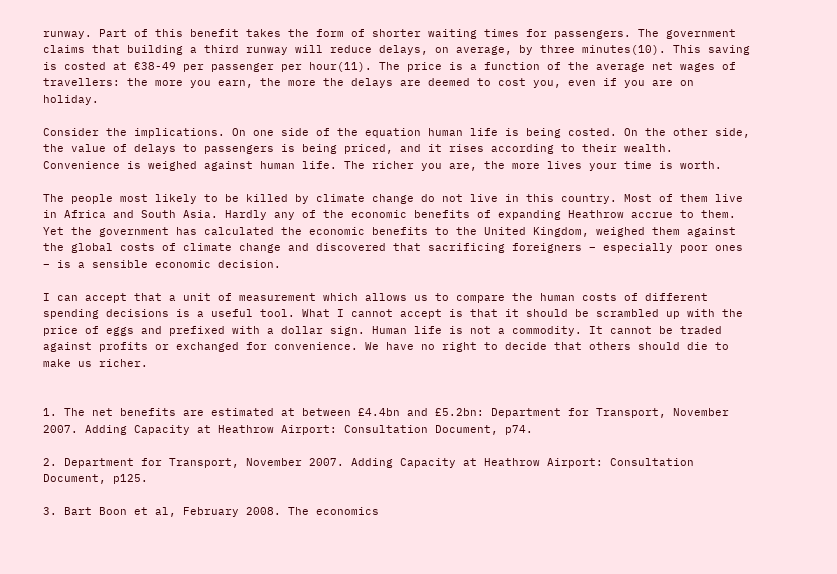runway. Part of this benefit takes the form of shorter waiting times for passengers. The government claims that building a third runway will reduce delays, on average, by three minutes(10). This saving is costed at €38-49 per passenger per hour(11). The price is a function of the average net wages of travellers: the more you earn, the more the delays are deemed to cost you, even if you are on holiday.

Consider the implications. On one side of the equation human life is being costed. On the other side, the value of delays to passengers is being priced, and it rises according to their wealth. Convenience is weighed against human life. The richer you are, the more lives your time is worth.

The people most likely to be killed by climate change do not live in this country. Most of them live in Africa and South Asia. Hardly any of the economic benefits of expanding Heathrow accrue to them. Yet the government has calculated the economic benefits to the United Kingdom, weighed them against the global costs of climate change and discovered that sacrificing foreigners – especially poor ones – is a sensible economic decision.

I can accept that a unit of measurement which allows us to compare the human costs of different spending decisions is a useful tool. What I cannot accept is that it should be scrambled up with the price of eggs and prefixed with a dollar sign. Human life is not a commodity. It cannot be traded against profits or exchanged for convenience. We have no right to decide that others should die to make us richer.


1. The net benefits are estimated at between £4.4bn and £5.2bn: Department for Transport, November 2007. Adding Capacity at Heathrow Airport: Consultation Document, p74.

2. Department for Transport, November 2007. Adding Capacity at Heathrow Airport: Consultation Document, p125.

3. Bart Boon et al, February 2008. The economics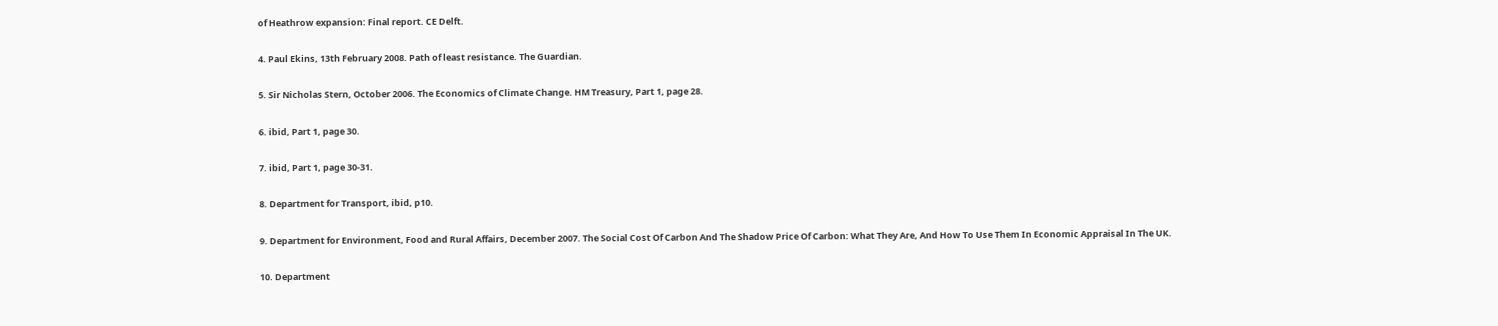of Heathrow expansion: Final report. CE Delft.

4. Paul Ekins, 13th February 2008. Path of least resistance. The Guardian.

5. Sir Nicholas Stern, October 2006. The Economics of Climate Change. HM Treasury, Part 1, page 28.

6. ibid, Part 1, page 30.

7. ibid, Part 1, page 30-31.

8. Department for Transport, ibid, p10.

9. Department for Environment, Food and Rural Affairs, December 2007. The Social Cost Of Carbon And The Shadow Price Of Carbon: What They Are, And How To Use Them In Economic Appraisal In The UK.

10. Department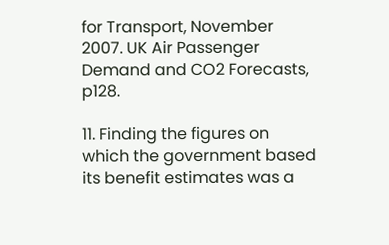for Transport, November 2007. UK Air Passenger Demand and CO2 Forecasts, p128.

11. Finding the figures on which the government based its benefit estimates was a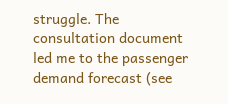struggle. The consultation document led me to the passenger demand forecast (see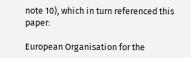note 10), which in turn referenced this paper:

European Organisation for the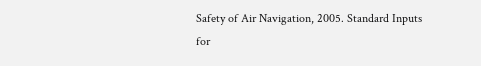Safety of Air Navigation, 2005. Standard Inputs for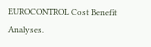EUROCONTROL Cost Benefit Analyses.